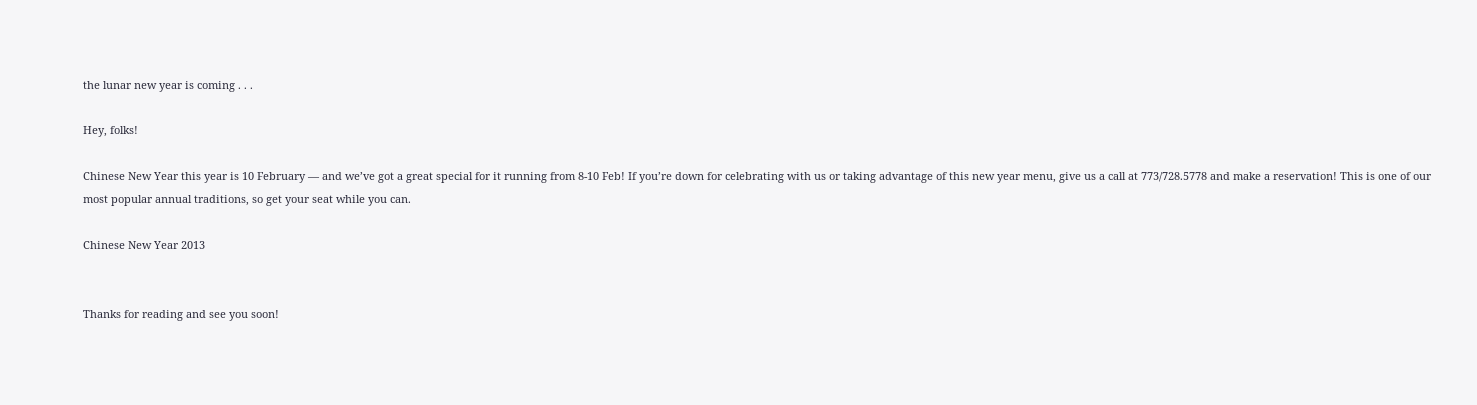the lunar new year is coming . . .

Hey, folks!

Chinese New Year this year is 10 February — and we’ve got a great special for it running from 8-10 Feb! If you’re down for celebrating with us or taking advantage of this new year menu, give us a call at 773/728.5778 and make a reservation! This is one of our most popular annual traditions, so get your seat while you can.

Chinese New Year 2013


Thanks for reading and see you soon!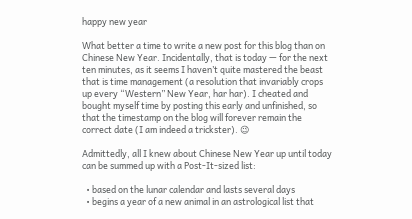happy new year

What better a time to write a new post for this blog than on Chinese New Year. Incidentally, that is today — for the next ten minutes, as it seems I haven’t quite mastered the beast that is time management (a resolution that invariably crops up every “Western” New Year, har har). I cheated and bought myself time by posting this early and unfinished, so that the timestamp on the blog will forever remain the correct date (I am indeed a trickster). 😉

Admittedly, all I knew about Chinese New Year up until today can be summed up with a Post-It-sized list:

  • based on the lunar calendar and lasts several days
  • begins a year of a new animal in an astrological list that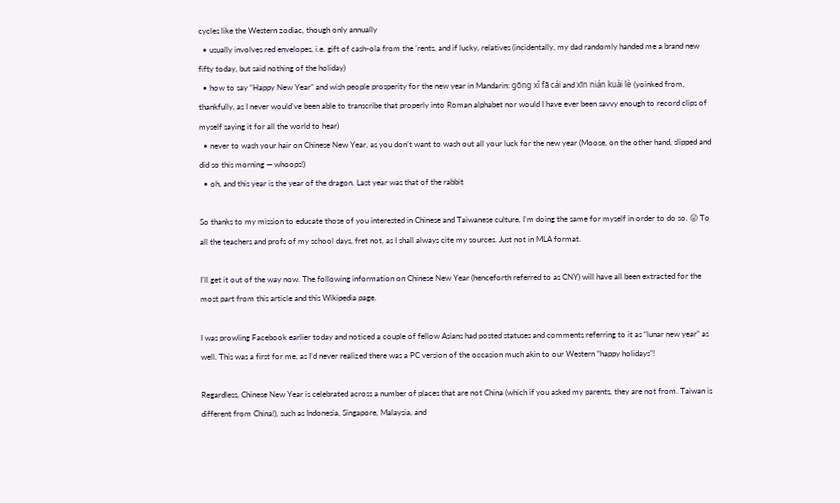cycles like the Western zodiac, though only annually
  • usually involves red envelopes, i.e. gift of cash-ola from the ’rents, and if lucky, relatives (incidentally, my dad randomly handed me a brand new fifty today, but said nothing of the holiday)
  • how to say “Happy New Year” and wish people prosperity for the new year in Mandarin: gōng xǐ fā cái and xīn nián kuài lè (yoinked from, thankfully, as I never would’ve been able to transcribe that properly into Roman alphabet nor would I have ever been savvy enough to record clips of myself saying it for all the world to hear)
  • never to wash your hair on Chinese New Year, as you don’t want to wash out all your luck for the new year (Moose, on the other hand, slipped and did so this morning — whoops!)
  • oh, and this year is the year of the dragon. Last year was that of the rabbit

So thanks to my mission to educate those of you interested in Chinese and Taiwanese culture, I’m doing the same for myself in order to do so. 😛 To all the teachers and profs of my school days, fret not, as I shall always cite my sources. Just not in MLA format.

I’ll get it out of the way now. The following information on Chinese New Year (henceforth referred to as CNY) will have all been extracted for the most part from this article and this Wikipedia page.

I was prowling Facebook earlier today and noticed a couple of fellow Asians had posted statuses and comments referring to it as “lunar new year” as well. This was a first for me, as I’d never realized there was a PC version of the occasion much akin to our Western “happy holidays”!

Regardless, Chinese New Year is celebrated across a number of places that are not China (which if you asked my parents, they are not from. Taiwan is different from China!), such as Indonesia, Singapore, Malaysia, and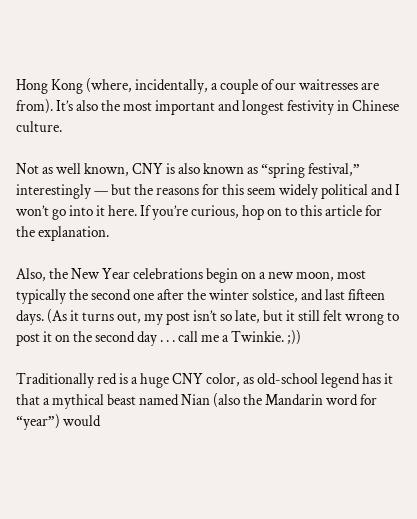Hong Kong (where, incidentally, a couple of our waitresses are from). It’s also the most important and longest festivity in Chinese culture.

Not as well known, CNY is also known as “spring festival,” interestingly — but the reasons for this seem widely political and I won’t go into it here. If you’re curious, hop on to this article for the explanation.

Also, the New Year celebrations begin on a new moon, most typically the second one after the winter solstice, and last fifteen days. (As it turns out, my post isn’t so late, but it still felt wrong to post it on the second day . . . call me a Twinkie. ;))

Traditionally red is a huge CNY color, as old-school legend has it that a mythical beast named Nian (also the Mandarin word for “year”) would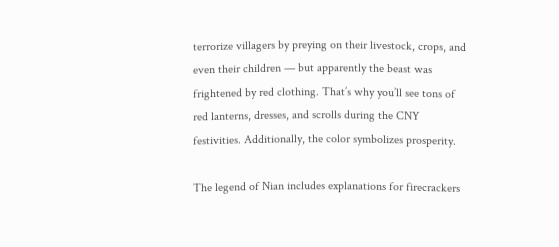terrorize villagers by preying on their livestock, crops, and even their children — but apparently the beast was frightened by red clothing. That’s why you’ll see tons of red lanterns, dresses, and scrolls during the CNY festivities. Additionally, the color symbolizes prosperity.

The legend of Nian includes explanations for firecrackers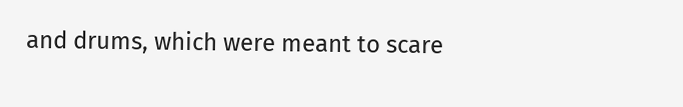and drums, which were meant to scare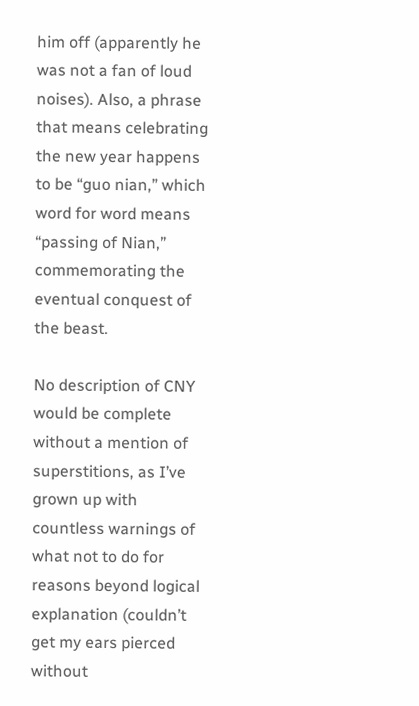him off (apparently he was not a fan of loud noises). Also, a phrase that means celebrating the new year happens to be “guo nian,” which word for word means “passing of Nian,” commemorating the eventual conquest of the beast.

No description of CNY would be complete without a mention of superstitions, as I’ve grown up with countless warnings of what not to do for reasons beyond logical explanation (couldn’t get my ears pierced without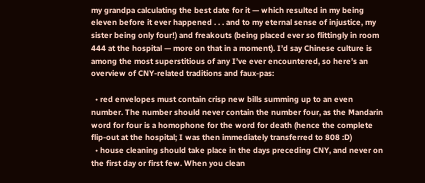my grandpa calculating the best date for it — which resulted in my being eleven before it ever happened . . . and to my eternal sense of injustice, my sister being only four!) and freakouts (being placed ever so flittingly in room 444 at the hospital — more on that in a moment). I’d say Chinese culture is among the most superstitious of any I’ve ever encountered, so here’s an overview of CNY-related traditions and faux-pas:

  • red envelopes must contain crisp new bills summing up to an even number. The number should never contain the number four, as the Mandarin word for four is a homophone for the word for death (hence the complete flip-out at the hospital; I was then immediately transferred to 808 :D)
  • house cleaning should take place in the days preceding CNY, and never on the first day or first few. When you clean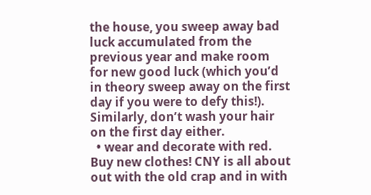the house, you sweep away bad luck accumulated from the previous year and make room for new good luck (which you’d in theory sweep away on the first day if you were to defy this!). Similarly, don’t wash your hair on the first day either.
  • wear and decorate with red. Buy new clothes! CNY is all about out with the old crap and in with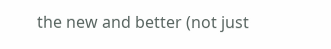the new and better (not just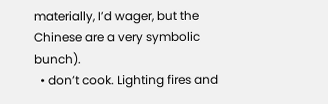materially, I’d wager, but the Chinese are a very symbolic bunch).
  • don’t cook. Lighting fires and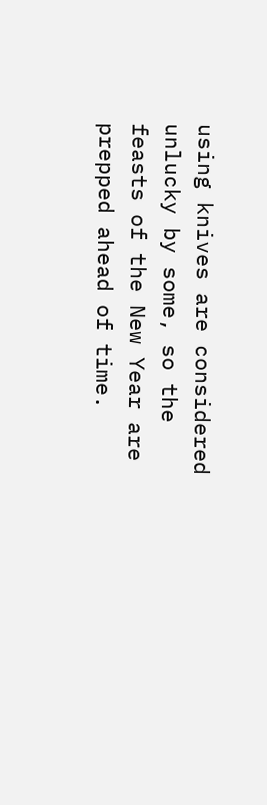using knives are considered unlucky by some, so the feasts of the New Year are prepped ahead of time.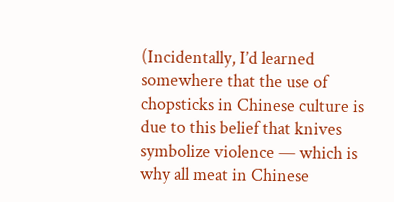(Incidentally, I’d learned somewhere that the use of chopsticks in Chinese culture is due to this belief that knives symbolize violence — which is why all meat in Chinese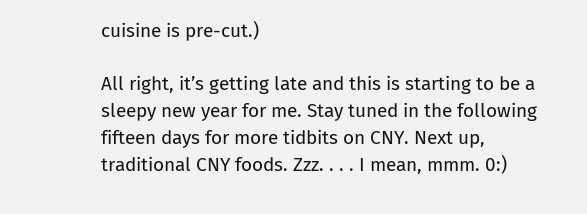cuisine is pre-cut.)

All right, it’s getting late and this is starting to be a sleepy new year for me. Stay tuned in the following fifteen days for more tidbits on CNY. Next up, traditional CNY foods. Zzz. . . . I mean, mmm. 0:)